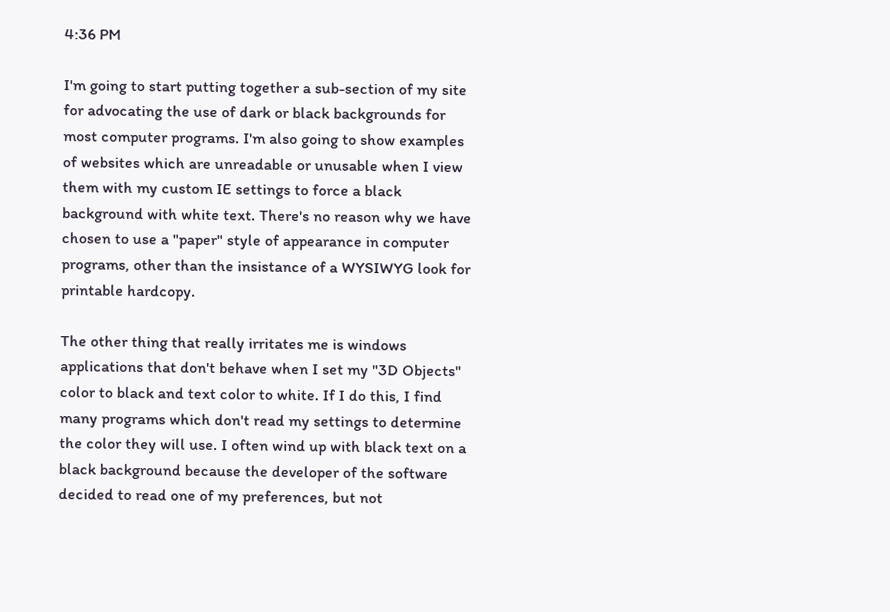4:36 PM

I'm going to start putting together a sub-section of my site for advocating the use of dark or black backgrounds for most computer programs. I'm also going to show examples of websites which are unreadable or unusable when I view them with my custom IE settings to force a black background with white text. There's no reason why we have chosen to use a "paper" style of appearance in computer programs, other than the insistance of a WYSIWYG look for printable hardcopy.

The other thing that really irritates me is windows applications that don't behave when I set my "3D Objects" color to black and text color to white. If I do this, I find many programs which don't read my settings to determine the color they will use. I often wind up with black text on a black background because the developer of the software decided to read one of my preferences, but not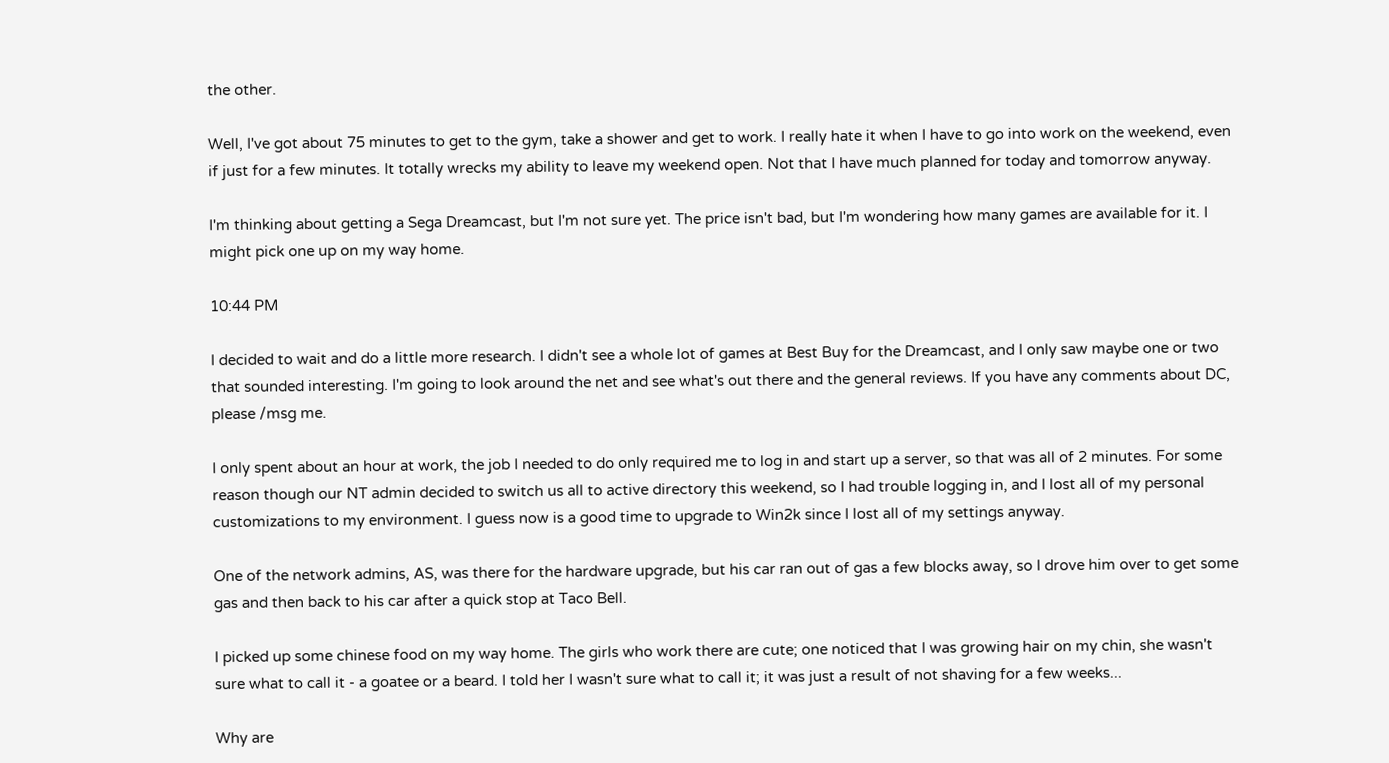the other.

Well, I've got about 75 minutes to get to the gym, take a shower and get to work. I really hate it when I have to go into work on the weekend, even if just for a few minutes. It totally wrecks my ability to leave my weekend open. Not that I have much planned for today and tomorrow anyway.

I'm thinking about getting a Sega Dreamcast, but I'm not sure yet. The price isn't bad, but I'm wondering how many games are available for it. I might pick one up on my way home.

10:44 PM

I decided to wait and do a little more research. I didn't see a whole lot of games at Best Buy for the Dreamcast, and I only saw maybe one or two that sounded interesting. I'm going to look around the net and see what's out there and the general reviews. If you have any comments about DC, please /msg me.

I only spent about an hour at work, the job I needed to do only required me to log in and start up a server, so that was all of 2 minutes. For some reason though our NT admin decided to switch us all to active directory this weekend, so I had trouble logging in, and I lost all of my personal customizations to my environment. I guess now is a good time to upgrade to Win2k since I lost all of my settings anyway.

One of the network admins, AS, was there for the hardware upgrade, but his car ran out of gas a few blocks away, so I drove him over to get some gas and then back to his car after a quick stop at Taco Bell.

I picked up some chinese food on my way home. The girls who work there are cute; one noticed that I was growing hair on my chin, she wasn't sure what to call it - a goatee or a beard. I told her I wasn't sure what to call it; it was just a result of not shaving for a few weeks...

Why are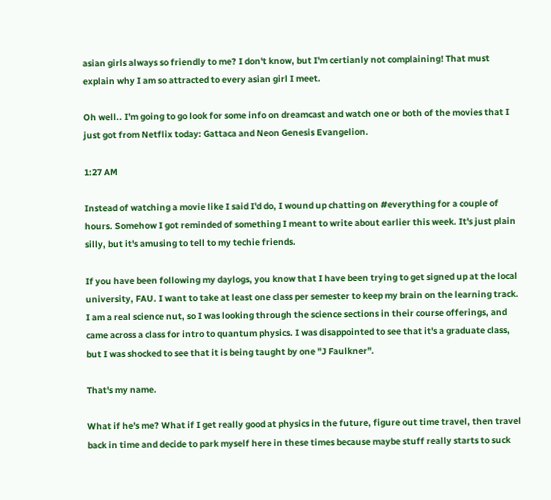asian girls always so friendly to me? I don't know, but I'm certianly not complaining! That must explain why I am so attracted to every asian girl I meet.

Oh well.. I'm going to go look for some info on dreamcast and watch one or both of the movies that I just got from Netflix today: Gattaca and Neon Genesis Evangelion.

1:27 AM

Instead of watching a movie like I said I'd do, I wound up chatting on #everything for a couple of hours. Somehow I got reminded of something I meant to write about earlier this week. It's just plain silly, but it's amusing to tell to my techie friends.

If you have been following my daylogs, you know that I have been trying to get signed up at the local university, FAU. I want to take at least one class per semester to keep my brain on the learning track. I am a real science nut, so I was looking through the science sections in their course offerings, and came across a class for intro to quantum physics. I was disappointed to see that it's a graduate class, but I was shocked to see that it is being taught by one "J Faulkner".

That's my name.

What if he's me? What if I get really good at physics in the future, figure out time travel, then travel back in time and decide to park myself here in these times because maybe stuff really starts to suck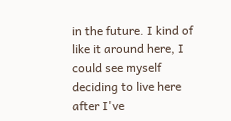in the future. I kind of like it around here, I could see myself deciding to live here after I've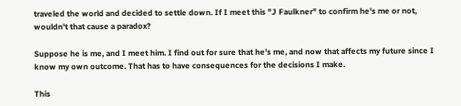traveled the world and decided to settle down. If I meet this "J Faulkner" to confirm he's me or not, wouldn't that cause a paradox?

Suppose he is me, and I meet him. I find out for sure that he's me, and now that affects my future since I know my own outcome. That has to have consequences for the decisions I make.

This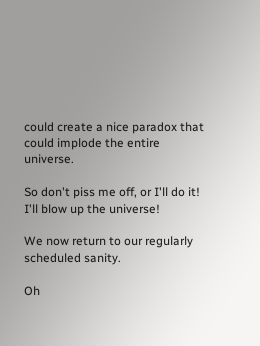could create a nice paradox that could implode the entire universe.

So don't piss me off, or I'll do it! I'll blow up the universe!

We now return to our regularly scheduled sanity.

Oh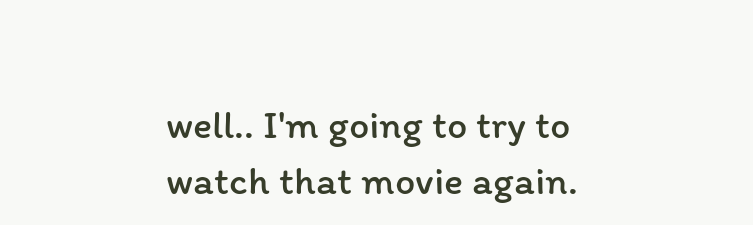well.. I'm going to try to watch that movie again.